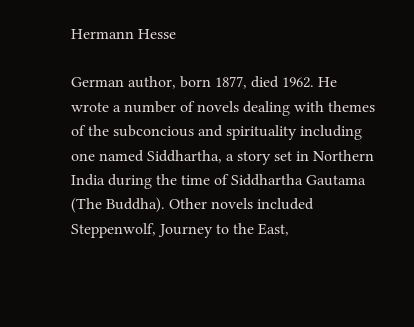Hermann Hesse

German author, born 1877, died 1962. He wrote a number of novels dealing with themes of the subconcious and spirituality including one named Siddhartha, a story set in Northern India during the time of Siddhartha Gautama (The Buddha). Other novels included Steppenwolf, Journey to the East,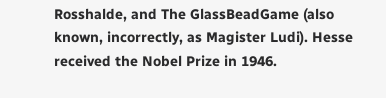Rosshalde, and The GlassBeadGame (also known, incorrectly, as Magister Ludi). Hesse received the Nobel Prize in 1946.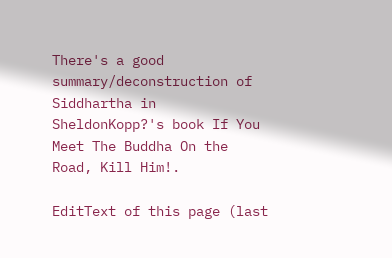There's a good summary/deconstruction of Siddhartha in SheldonKopp?'s book If You Meet The Buddha On the Road, Kill Him!.

EditText of this page (last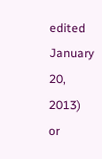edited January 20, 2013) or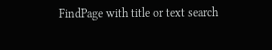FindPage with title or text search